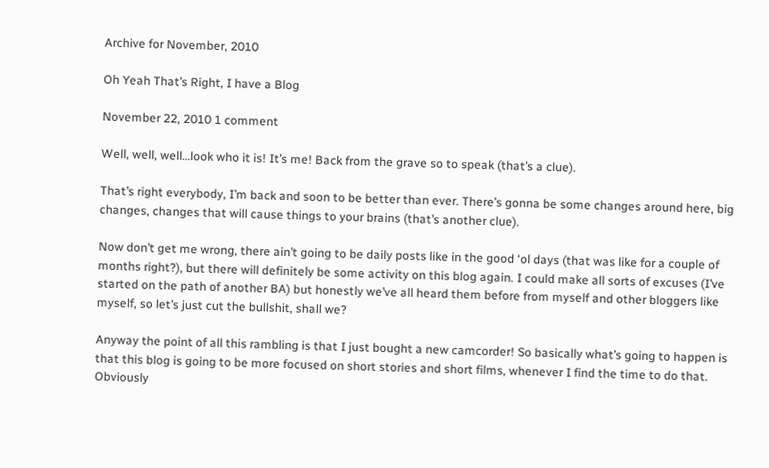Archive for November, 2010

Oh Yeah That’s Right, I have a Blog

November 22, 2010 1 comment

Well, well, well…look who it is! It’s me! Back from the grave so to speak (that’s a clue).

That’s right everybody, I’m back and soon to be better than ever. There’s gonna be some changes around here, big changes, changes that will cause things to your brains (that’s another clue).

Now don’t get me wrong, there ain’t going to be daily posts like in the good ‘ol days (that was like for a couple of months right?), but there will definitely be some activity on this blog again. I could make all sorts of excuses (I’ve started on the path of another BA) but honestly we’ve all heard them before from myself and other bloggers like myself, so let’s just cut the bullshit, shall we?

Anyway the point of all this rambling is that I just bought a new camcorder! So basically what’s going to happen is that this blog is going to be more focused on short stories and short films, whenever I find the time to do that. Obviously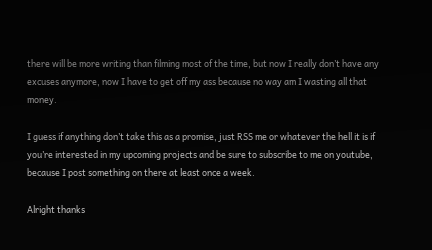there will be more writing than filming most of the time, but now I really don’t have any excuses anymore, now I have to get off my ass because no way am I wasting all that money.

I guess if anything don’t take this as a promise, just RSS me or whatever the hell it is if you’re interested in my upcoming projects and be sure to subscribe to me on youtube, because I post something on there at least once a week.

Alright thanks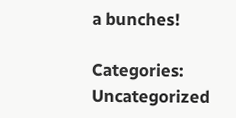a bunches!

Categories: Uncategorized